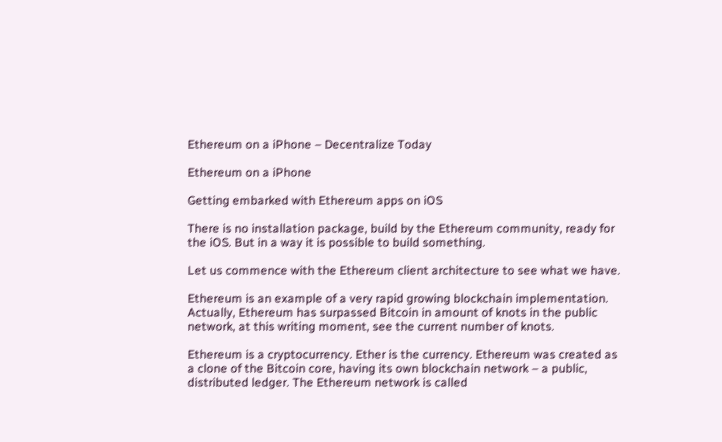Ethereum on a iPhone – Decentralize Today

Ethereum on a iPhone

Getting embarked with Ethereum apps on iOS

There is no installation package, build by the Ethereum community, ready for the iOS. But in a way it is possible to build something.

Let us commence with the Ethereum client architecture to see what we have.

Ethereum is an example of a very rapid growing blockchain implementation. Actually, Ethereum has surpassed Bitcoin in amount of knots in the public network, at this writing moment, see the current number of knots.

Ethereum is a cryptocurrency. Ether is the currency. Ethereum was created as a clone of the Bitcoin core, having its own blockchain network – a public, distributed ledger. The Ethereum network is called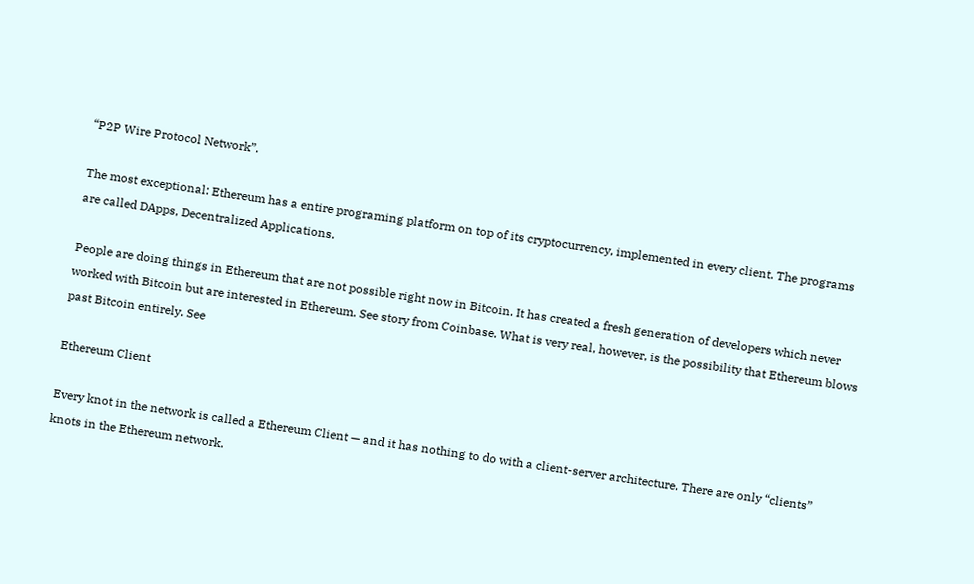“P2P Wire Protocol Network”.

The most exceptional: Ethereum has a entire programing platform on top of its cryptocurrency, implemented in every client. The programs are called DApps, Decentralized Applications.

People are doing things in Ethereum that are not possible right now in Bitcoin. It has created a fresh generation of developers which never worked with Bitcoin but are interested in Ethereum. See story from Coinbase. What is very real, however, is the possibility that Ethereum blows past Bitcoin entirely. See

Ethereum Client

Every knot in the network is called a Ethereum Client — and it has nothing to do with a client-server architecture. There are only “clients” knots in the Ethereum network.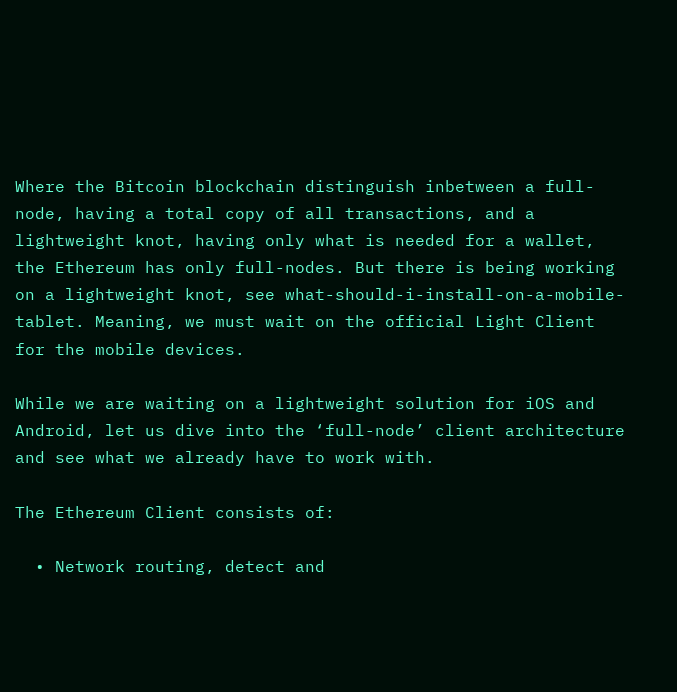Where the Bitcoin blockchain distinguish inbetween a full-node, having a total copy of all transactions, and a lightweight knot, having only what is needed for a wallet, the Ethereum has only full-nodes. But there is being working on a lightweight knot, see what-should-i-install-on-a-mobile-tablet. Meaning, we must wait on the official Light Client for the mobile devices.

While we are waiting on a lightweight solution for iOS and Android, let us dive into the ‘full-node’ client architecture and see what we already have to work with.

The Ethereum Client consists of:

  • Network routing, detect and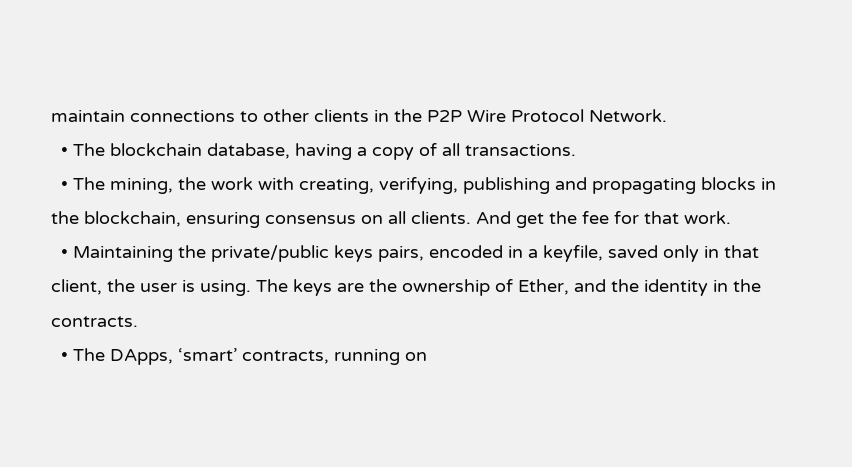maintain connections to other clients in the P2P Wire Protocol Network.
  • The blockchain database, having a copy of all transactions.
  • The mining, the work with creating, verifying, publishing and propagating blocks in the blockchain, ensuring consensus on all clients. And get the fee for that work.
  • Maintaining the private/public keys pairs, encoded in a keyfile, saved only in that client, the user is using. The keys are the ownership of Ether, and the identity in the contracts.
  • The DApps, ‘smart’ contracts, running on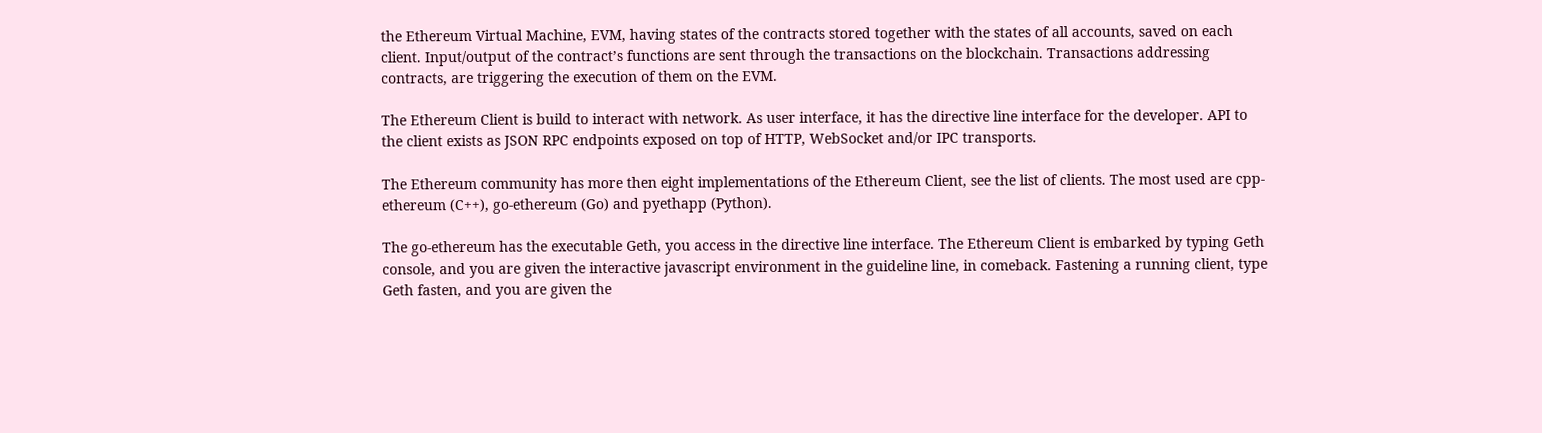the Ethereum Virtual Machine, EVM, having states of the contracts stored together with the states of all accounts, saved on each client. Input/output of the contract’s functions are sent through the transactions on the blockchain. Transactions addressing contracts, are triggering the execution of them on the EVM.

The Ethereum Client is build to interact with network. As user interface, it has the directive line interface for the developer. API to the client exists as JSON RPC endpoints exposed on top of HTTP, WebSocket and/or IPC transports.

The Ethereum community has more then eight implementations of the Ethereum Client, see the list of clients. The most used are cpp-ethereum (C++), go-ethereum (Go) and pyethapp (Python).

The go-ethereum has the executable Geth, you access in the directive line interface. The Ethereum Client is embarked by typing Geth console, and you are given the interactive javascript environment in the guideline line, in comeback. Fastening a running client, type Geth fasten, and you are given the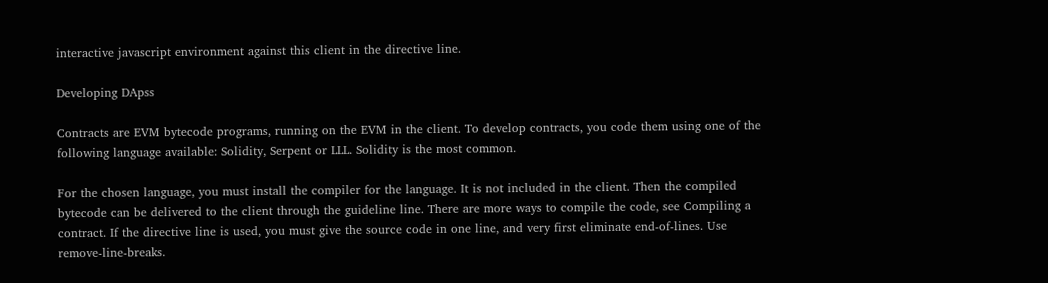interactive javascript environment against this client in the directive line.

Developing DApss

Contracts are EVM bytecode programs, running on the EVM in the client. To develop contracts, you code them using one of the following language available: Solidity, Serpent or LLL. Solidity is the most common.

For the chosen language, you must install the compiler for the language. It is not included in the client. Then the compiled bytecode can be delivered to the client through the guideline line. There are more ways to compile the code, see Compiling a contract. If the directive line is used, you must give the source code in one line, and very first eliminate end-of-lines. Use remove-line-breaks.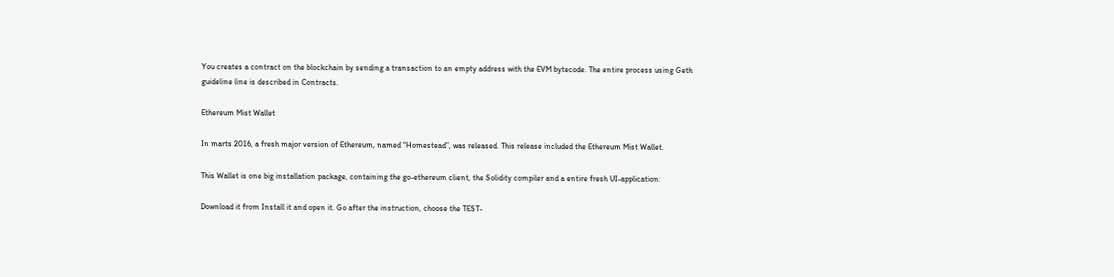You creates a contract on the blockchain by sending a transaction to an empty address with the EVM bytecode. The entire process using Geth guideline line is described in Contracts.

Ethereum Mist Wallet

In marts 2016, a fresh major version of Ethereum, named “Homestead”, was released. This release included the Ethereum Mist Wallet.

This Wallet is one big installation package, containing the go-ethereum client, the Solidity compiler and a entire fresh UI-application:

Download it from Install it and open it. Go after the instruction, choose the TEST-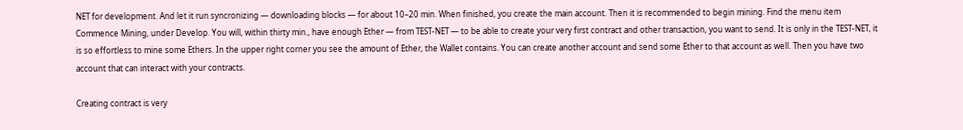NET for development. And let it run syncronizing — downloading blocks — for about 10–20 min. When finished, you create the main account. Then it is recommended to begin mining. Find the menu item Commence Mining, under Develop. You will, within thirty min., have enough Ether — from TEST-NET — to be able to create your very first contract and other transaction, you want to send. It is only in the TEST-NET, it is so effortless to mine some Ethers. In the upper right corner you see the amount of Ether, the Wallet contains. You can create another account and send some Ether to that account as well. Then you have two account that can interact with your contracts.

Creating contract is very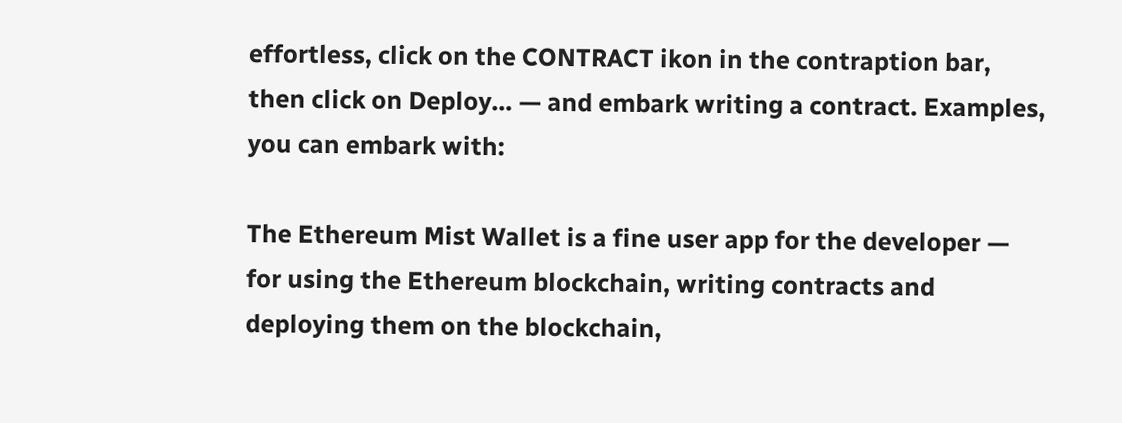effortless, click on the CONTRACT ikon in the contraption bar, then click on Deploy… — and embark writing a contract. Examples, you can embark with:

The Ethereum Mist Wallet is a fine user app for the developer — for using the Ethereum blockchain, writing contracts and deploying them on the blockchain,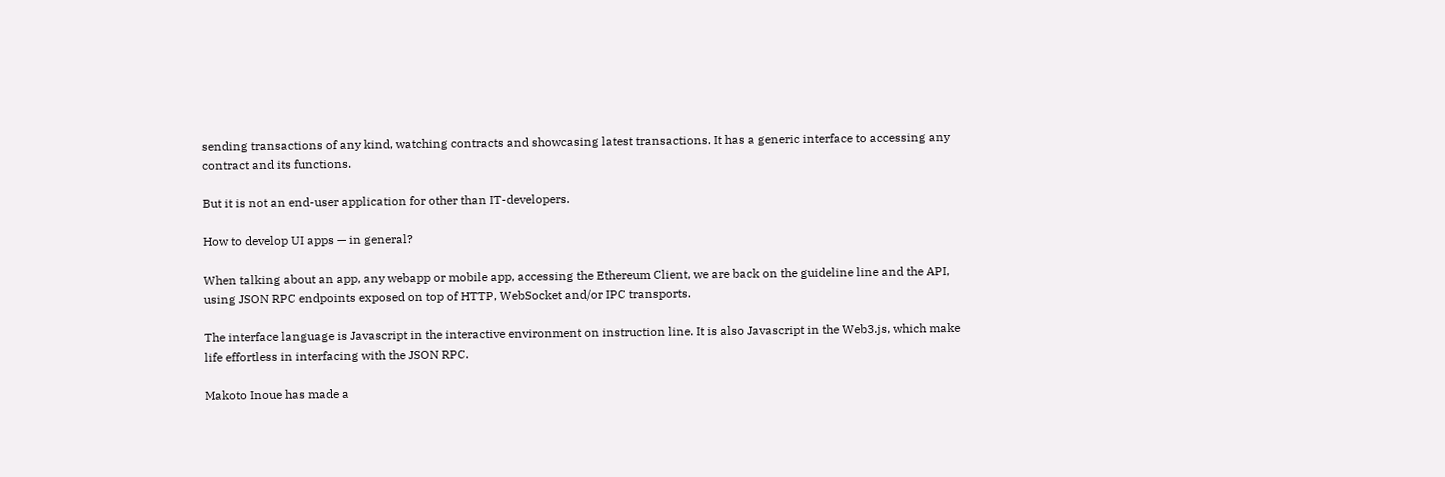sending transactions of any kind, watching contracts and showcasing latest transactions. It has a generic interface to accessing any contract and its functions.

But it is not an end-user application for other than IT-developers.

How to develop UI apps — in general?

When talking about an app, any webapp or mobile app, accessing the Ethereum Client, we are back on the guideline line and the API, using JSON RPC endpoints exposed on top of HTTP, WebSocket and/or IPC transports.

The interface language is Javascript in the interactive environment on instruction line. It is also Javascript in the Web3.js, which make life effortless in interfacing with the JSON RPC.

Makoto Inoue has made a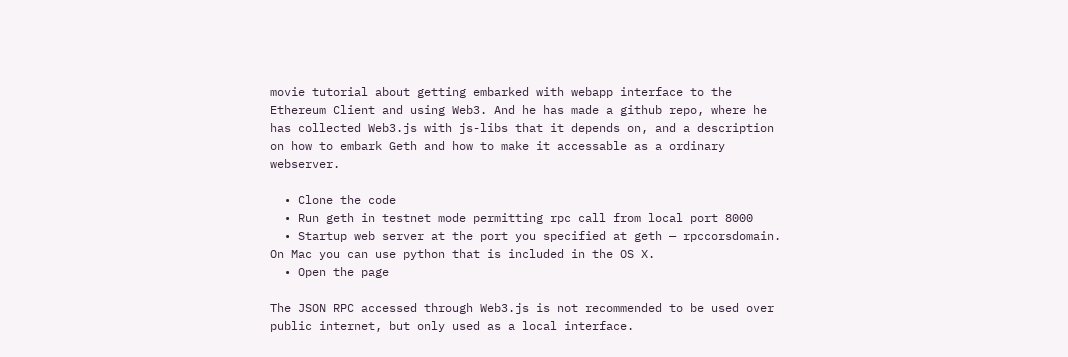movie tutorial about getting embarked with webapp interface to the Ethereum Client and using Web3. And he has made a github repo, where he has collected Web3.js with js-libs that it depends on, and a description on how to embark Geth and how to make it accessable as a ordinary webserver.

  • Clone the code
  • Run geth in testnet mode permitting rpc call from local port 8000
  • Startup web server at the port you specified at geth — rpccorsdomain. On Mac you can use python that is included in the OS X.
  • Open the page

The JSON RPC accessed through Web3.js is not recommended to be used over public internet, but only used as a local interface.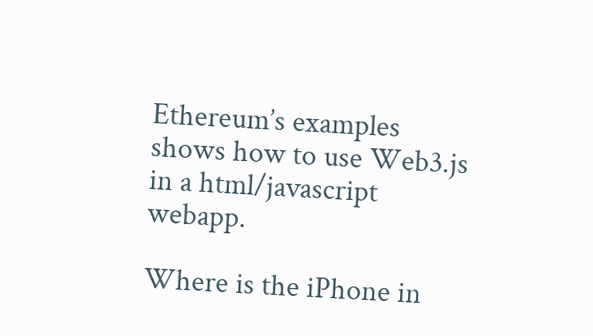Ethereum’s examples shows how to use Web3.js in a html/javascript webapp.

Where is the iPhone in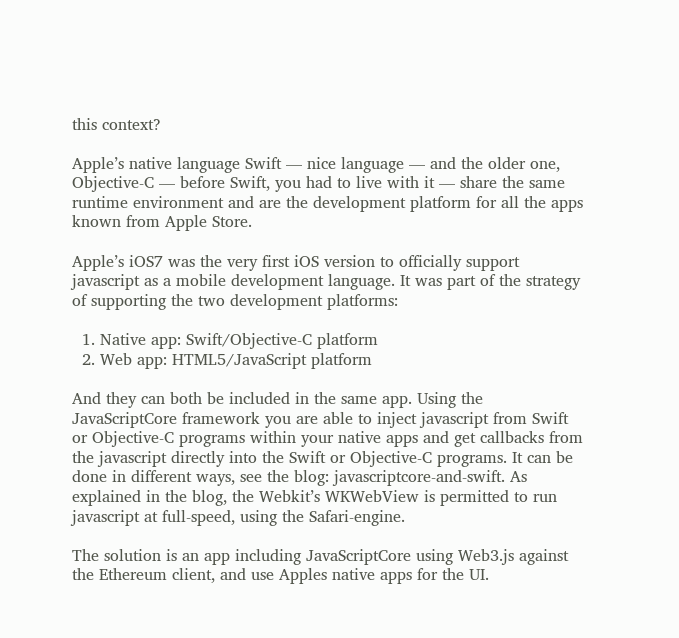this context?

Apple’s native language Swift — nice language — and the older one, Objective-C — before Swift, you had to live with it — share the same runtime environment and are the development platform for all the apps known from Apple Store.

Apple’s iOS7 was the very first iOS version to officially support javascript as a mobile development language. It was part of the strategy of supporting the two development platforms:

  1. Native app: Swift/Objective-C platform
  2. Web app: HTML5/JavaScript platform

And they can both be included in the same app. Using the JavaScriptCore framework you are able to inject javascript from Swift or Objective-C programs within your native apps and get callbacks from the javascript directly into the Swift or Objective-C programs. It can be done in different ways, see the blog: javascriptcore-and-swift. As explained in the blog, the Webkit’s WKWebView is permitted to run javascript at full-speed, using the Safari-engine.

The solution is an app including JavaScriptCore using Web3.js against the Ethereum client, and use Apples native apps for the UI.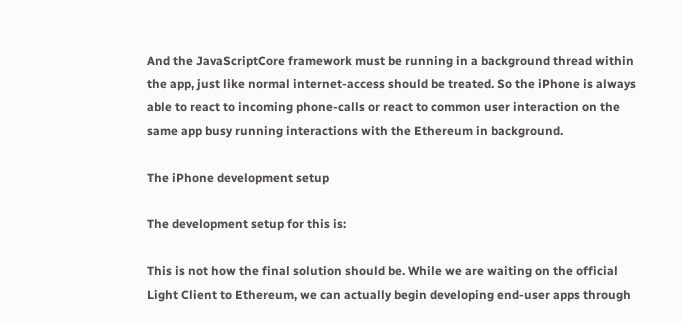And the JavaScriptCore framework must be running in a background thread within the app, just like normal internet-access should be treated. So the iPhone is always able to react to incoming phone-calls or react to common user interaction on the same app busy running interactions with the Ethereum in background.

The iPhone development setup

The development setup for this is:

This is not how the final solution should be. While we are waiting on the official Light Client to Ethereum, we can actually begin developing end-user apps through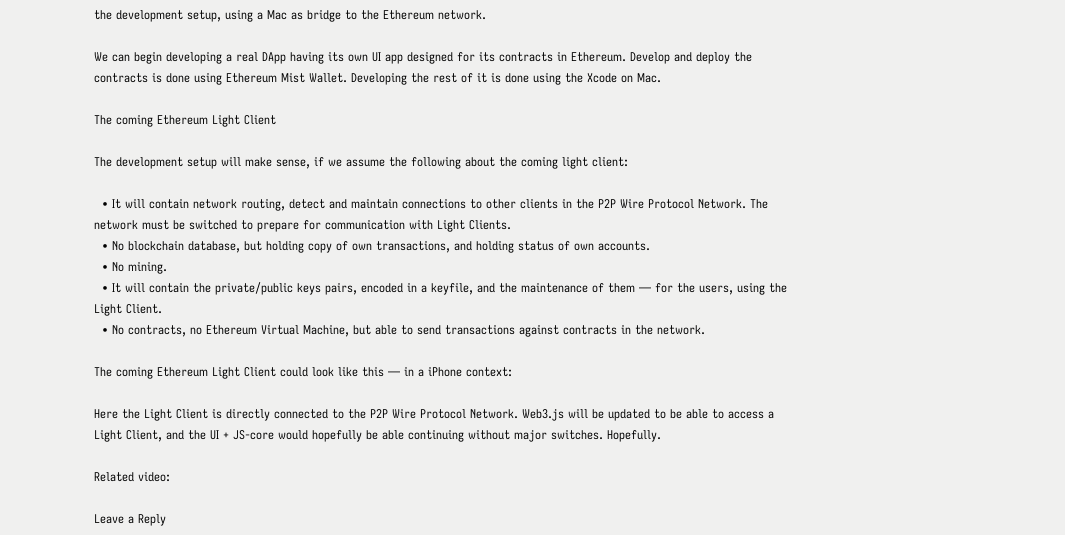the development setup, using a Mac as bridge to the Ethereum network.

We can begin developing a real DApp having its own UI app designed for its contracts in Ethereum. Develop and deploy the contracts is done using Ethereum Mist Wallet. Developing the rest of it is done using the Xcode on Mac.

The coming Ethereum Light Client

The development setup will make sense, if we assume the following about the coming light client:

  • It will contain network routing, detect and maintain connections to other clients in the P2P Wire Protocol Network. The network must be switched to prepare for communication with Light Clients.
  • No blockchain database, but holding copy of own transactions, and holding status of own accounts.
  • No mining.
  • It will contain the private/public keys pairs, encoded in a keyfile, and the maintenance of them — for the users, using the Light Client.
  • No contracts, no Ethereum Virtual Machine, but able to send transactions against contracts in the network.

The coming Ethereum Light Client could look like this — in a iPhone context:

Here the Light Client is directly connected to the P2P Wire Protocol Network. Web3.js will be updated to be able to access a Light Client, and the UI + JS-core would hopefully be able continuing without major switches. Hopefully.

Related video:

Leave a Reply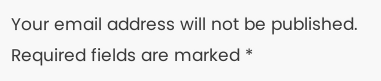Your email address will not be published. Required fields are marked *